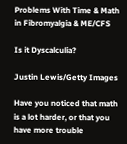Problems With Time & Math in Fibromyalgia & ME/CFS

Is it Dyscalculia?

Justin Lewis/Getty Images

Have you noticed that math is a lot harder, or that you have more trouble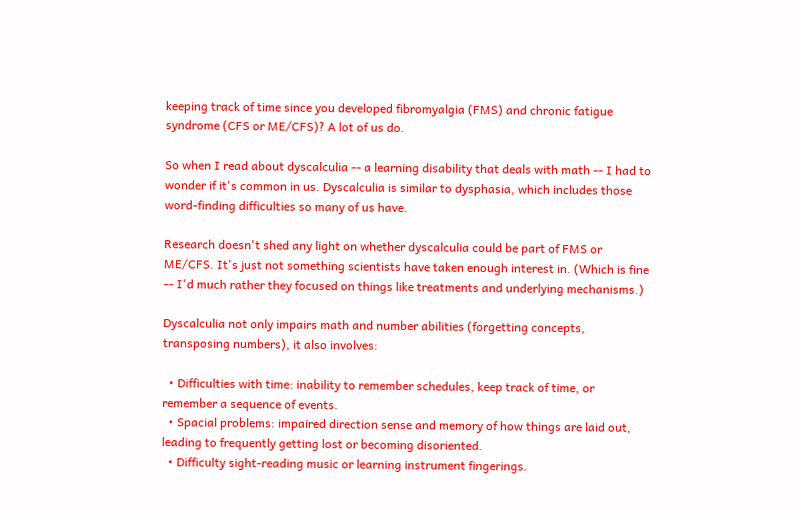keeping track of time since you developed fibromyalgia (FMS) and chronic fatigue syndrome (CFS or ME/CFS)? A lot of us do.

So when I read about dyscalculia -- a learning disability that deals with math -- I had to wonder if it's common in us. Dyscalculia is similar to dysphasia, which includes those word-finding difficulties so many of us have.

Research doesn't shed any light on whether dyscalculia could be part of FMS or ME/CFS. It's just not something scientists have taken enough interest in. (Which is fine -- I'd much rather they focused on things like treatments and underlying mechanisms.)

Dyscalculia not only impairs math and number abilities (forgetting concepts, transposing numbers), it also involves:

  • Difficulties with time: inability to remember schedules, keep track of time, or remember a sequence of events.
  • Spacial problems: impaired direction sense and memory of how things are laid out, leading to frequently getting lost or becoming disoriented.
  • Difficulty sight-reading music or learning instrument fingerings.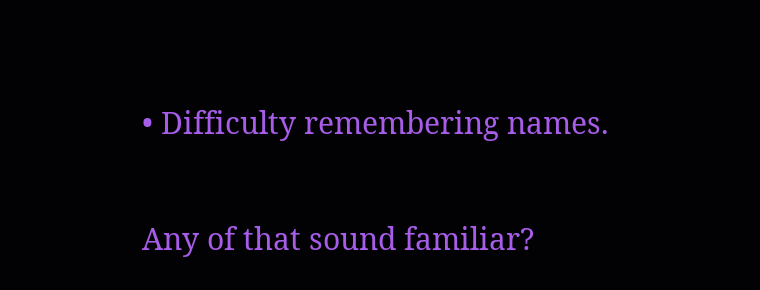• Difficulty remembering names.

Any of that sound familiar?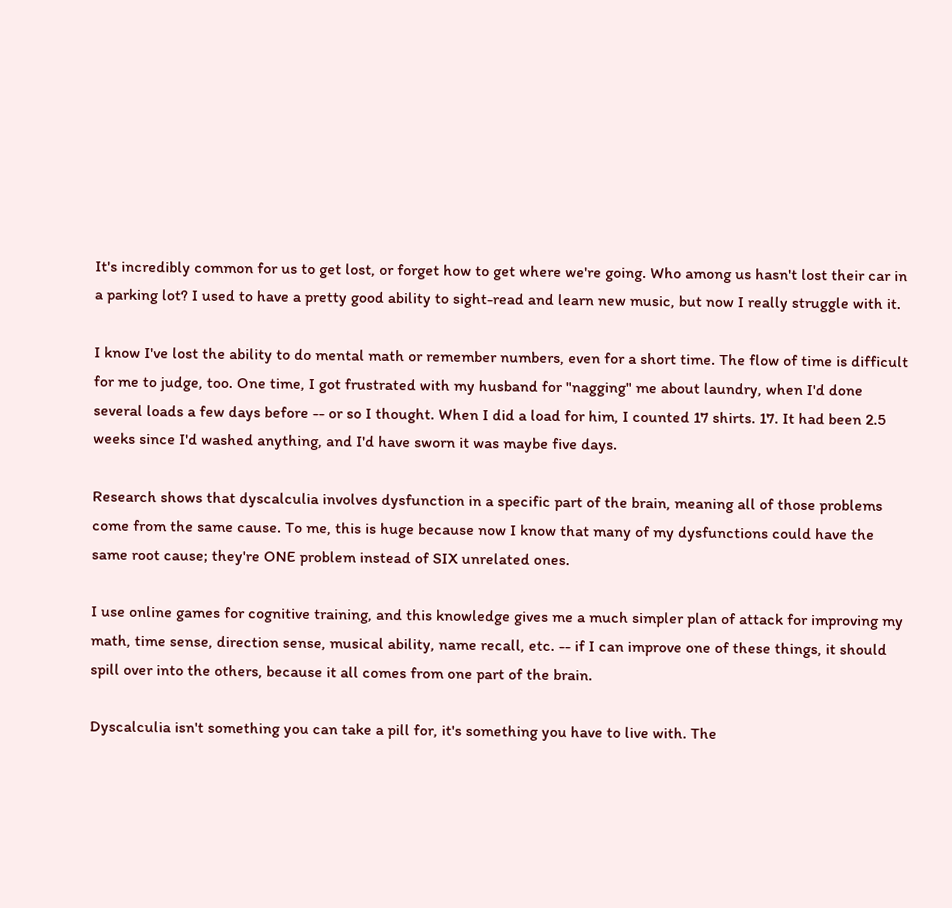It's incredibly common for us to get lost, or forget how to get where we're going. Who among us hasn't lost their car in a parking lot? I used to have a pretty good ability to sight-read and learn new music, but now I really struggle with it.

I know I've lost the ability to do mental math or remember numbers, even for a short time. The flow of time is difficult for me to judge, too. One time, I got frustrated with my husband for "nagging" me about laundry, when I'd done several loads a few days before -- or so I thought. When I did a load for him, I counted 17 shirts. 17. It had been 2.5 weeks since I'd washed anything, and I'd have sworn it was maybe five days.

Research shows that dyscalculia involves dysfunction in a specific part of the brain, meaning all of those problems come from the same cause. To me, this is huge because now I know that many of my dysfunctions could have the same root cause; they're ONE problem instead of SIX unrelated ones.

I use online games for cognitive training, and this knowledge gives me a much simpler plan of attack for improving my math, time sense, direction sense, musical ability, name recall, etc. -- if I can improve one of these things, it should spill over into the others, because it all comes from one part of the brain.

Dyscalculia isn't something you can take a pill for, it's something you have to live with. The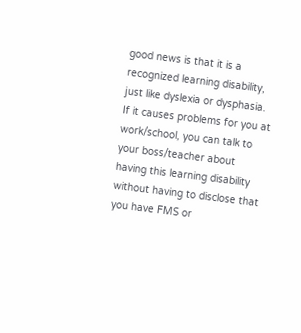good news is that it is a recognized learning disability, just like dyslexia or dysphasia. If it causes problems for you at work/school, you can talk to your boss/teacher about having this learning disability without having to disclose that you have FMS or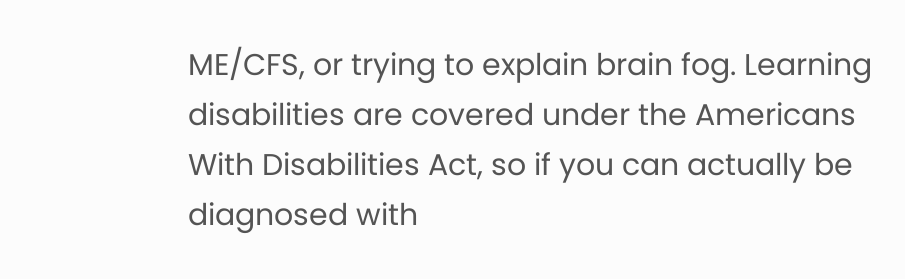ME/CFS, or trying to explain brain fog. Learning disabilities are covered under the Americans With Disabilities Act, so if you can actually be diagnosed with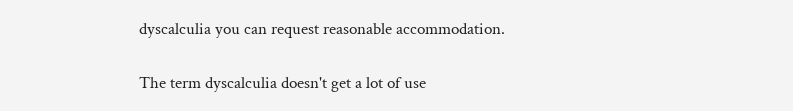dyscalculia you can request reasonable accommodation.

The term dyscalculia doesn't get a lot of use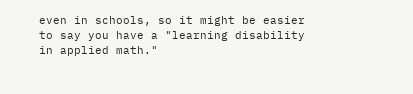even in schools, so it might be easier to say you have a "learning disability in applied math."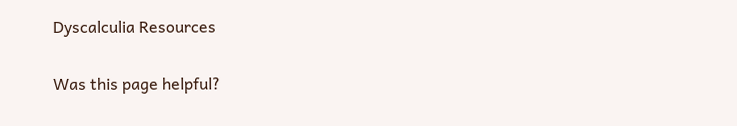Dyscalculia Resources

Was this page helpful?